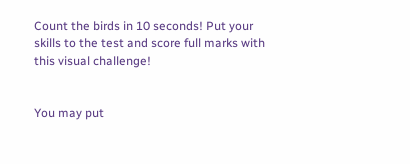Count the birds in 10 seconds! Put your skills to the test and score full marks with this visual challenge!


You may put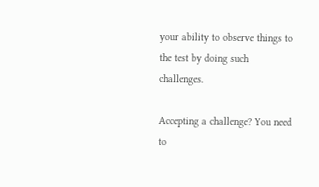your ability to observe things to the test by doing such challenges.

Accepting a challenge? You need to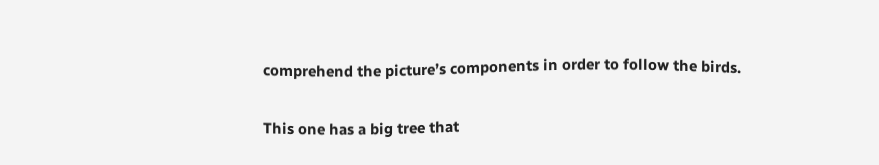comprehend the picture’s components in order to follow the birds.

This one has a big tree that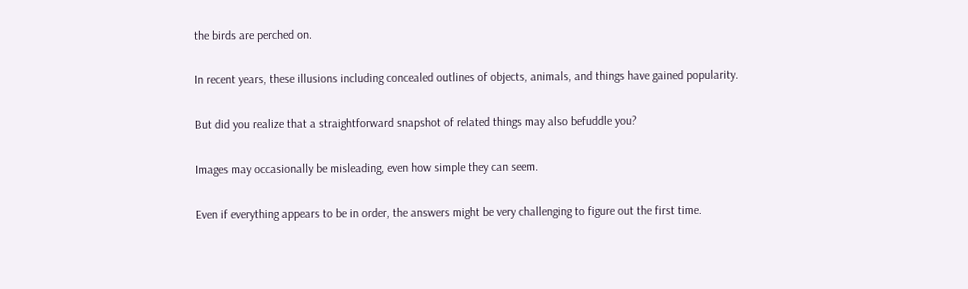the birds are perched on.

In recent years, these illusions including concealed outlines of objects, animals, and things have gained popularity.

But did you realize that a straightforward snapshot of related things may also befuddle you?

Images may occasionally be misleading, even how simple they can seem.

Even if everything appears to be in order, the answers might be very challenging to figure out the first time.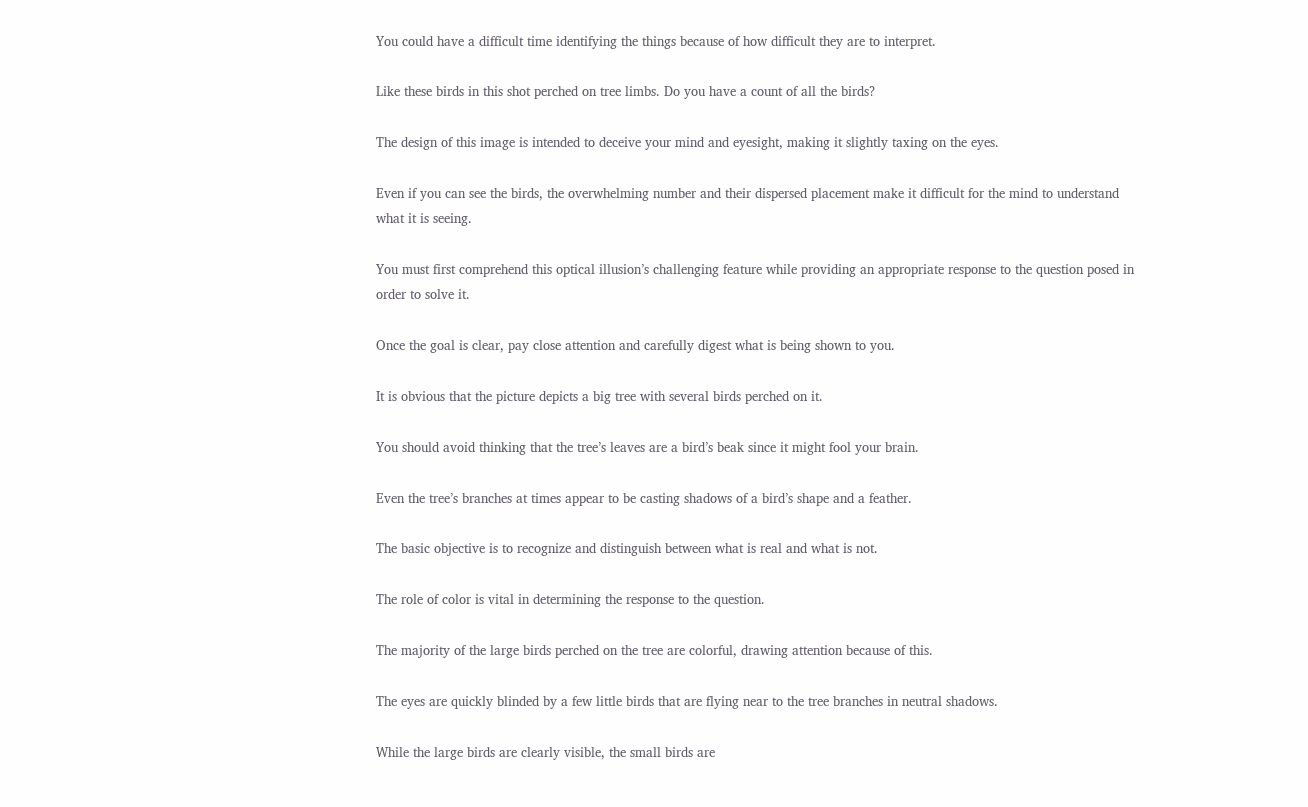You could have a difficult time identifying the things because of how difficult they are to interpret.

Like these birds in this shot perched on tree limbs. Do you have a count of all the birds?

The design of this image is intended to deceive your mind and eyesight, making it slightly taxing on the eyes.

Even if you can see the birds, the overwhelming number and their dispersed placement make it difficult for the mind to understand what it is seeing.

You must first comprehend this optical illusion’s challenging feature while providing an appropriate response to the question posed in order to solve it.

Once the goal is clear, pay close attention and carefully digest what is being shown to you.

It is obvious that the picture depicts a big tree with several birds perched on it.

You should avoid thinking that the tree’s leaves are a bird’s beak since it might fool your brain.

Even the tree’s branches at times appear to be casting shadows of a bird’s shape and a feather.

The basic objective is to recognize and distinguish between what is real and what is not.

The role of color is vital in determining the response to the question.

The majority of the large birds perched on the tree are colorful, drawing attention because of this.

The eyes are quickly blinded by a few little birds that are flying near to the tree branches in neutral shadows.

While the large birds are clearly visible, the small birds are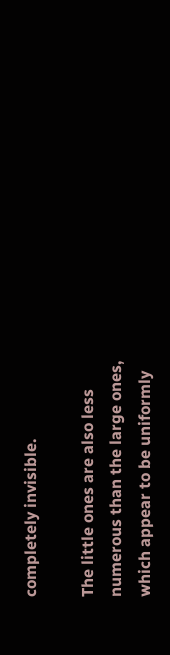completely invisible.

The little ones are also less numerous than the large ones, which appear to be uniformly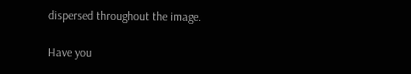dispersed throughout the image.

Have you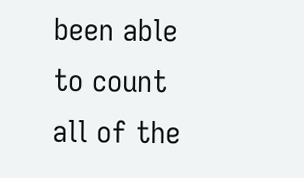been able to count all of the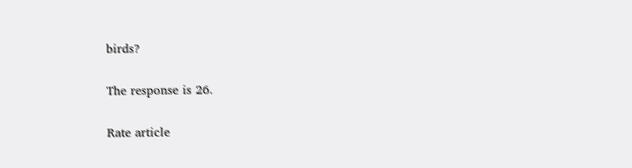birds?

The response is 26.

Rate article